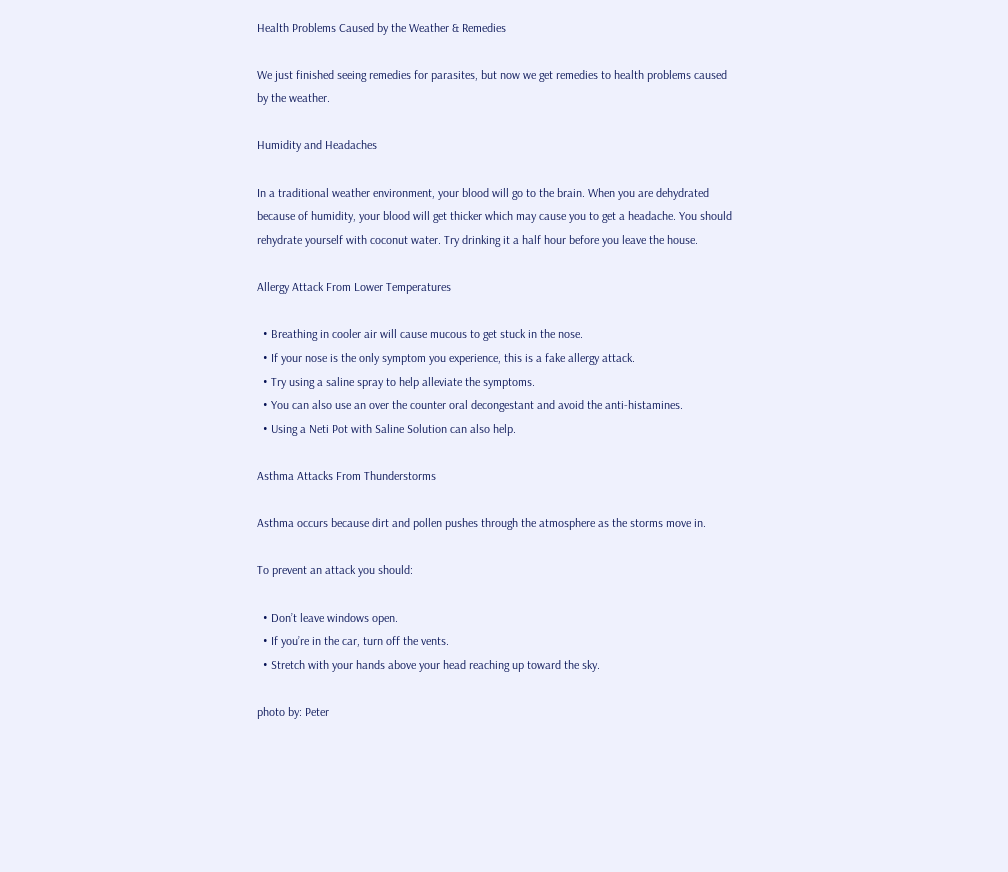Health Problems Caused by the Weather & Remedies

We just finished seeing remedies for parasites, but now we get remedies to health problems caused by the weather.

Humidity and Headaches

In a traditional weather environment, your blood will go to the brain. When you are dehydrated because of humidity, your blood will get thicker which may cause you to get a headache. You should rehydrate yourself with coconut water. Try drinking it a half hour before you leave the house.

Allergy Attack From Lower Temperatures

  • Breathing in cooler air will cause mucous to get stuck in the nose.
  • If your nose is the only symptom you experience, this is a fake allergy attack.
  • Try using a saline spray to help alleviate the symptoms.
  • You can also use an over the counter oral decongestant and avoid the anti-histamines.
  • Using a Neti Pot with Saline Solution can also help.

Asthma Attacks From Thunderstorms

Asthma occurs because dirt and pollen pushes through the atmosphere as the storms move in.

To prevent an attack you should:

  • Don’t leave windows open.
  • If you’re in the car, turn off the vents.
  • Stretch with your hands above your head reaching up toward the sky.

photo by: Peter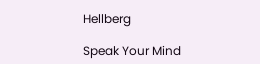Hellberg

Speak Your Mind